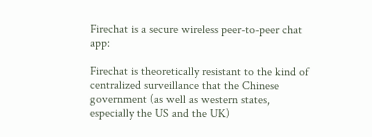Firechat is a secure wireless peer-to-peer chat app:

Firechat is theoretically resistant to the kind of centralized surveillance that the Chinese government (as well as western states, especially the US and the UK)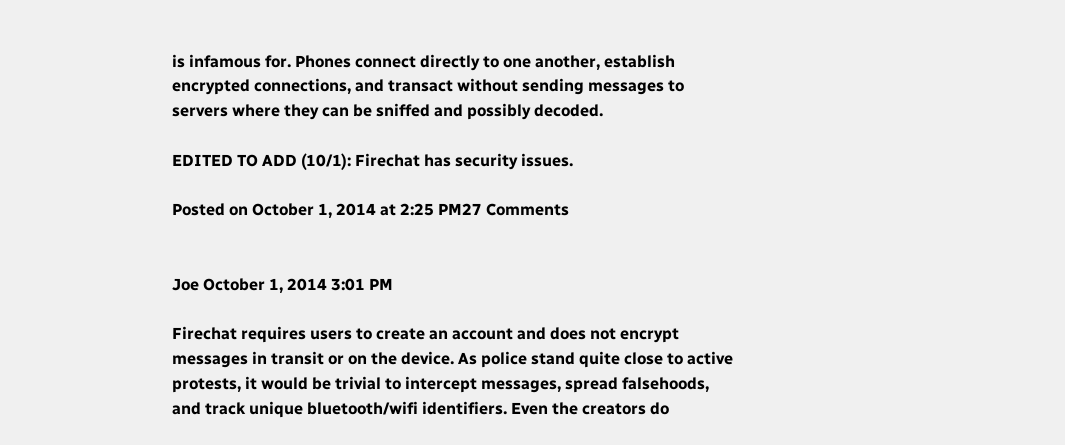is infamous for. Phones connect directly to one another, establish encrypted connections, and transact without sending messages to servers where they can be sniffed and possibly decoded.

EDITED TO ADD (10/1): Firechat has security issues.

Posted on October 1, 2014 at 2:25 PM27 Comments


Joe October 1, 2014 3:01 PM

Firechat requires users to create an account and does not encrypt messages in transit or on the device. As police stand quite close to active protests, it would be trivial to intercept messages, spread falsehoods, and track unique bluetooth/wifi identifiers. Even the creators do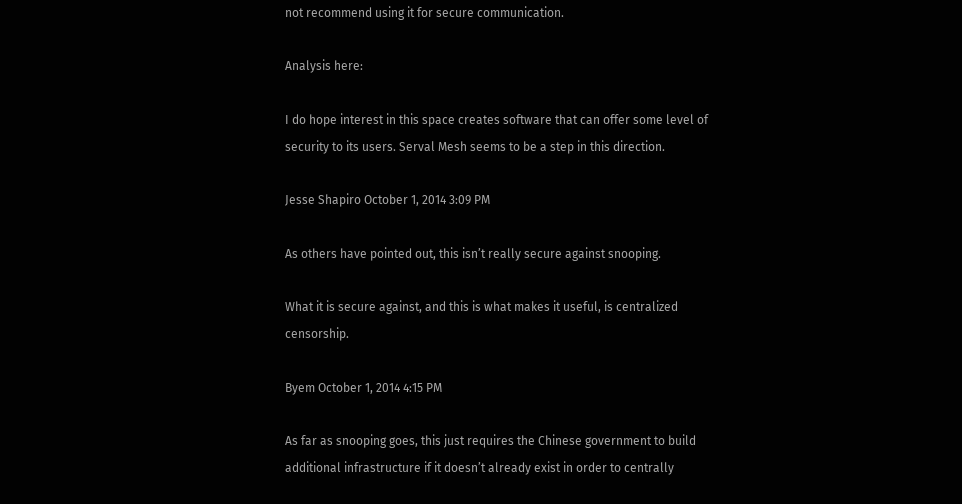not recommend using it for secure communication.

Analysis here:

I do hope interest in this space creates software that can offer some level of security to its users. Serval Mesh seems to be a step in this direction.

Jesse Shapiro October 1, 2014 3:09 PM

As others have pointed out, this isn’t really secure against snooping.

What it is secure against, and this is what makes it useful, is centralized censorship.

Byem October 1, 2014 4:15 PM

As far as snooping goes, this just requires the Chinese government to build additional infrastructure if it doesn’t already exist in order to centrally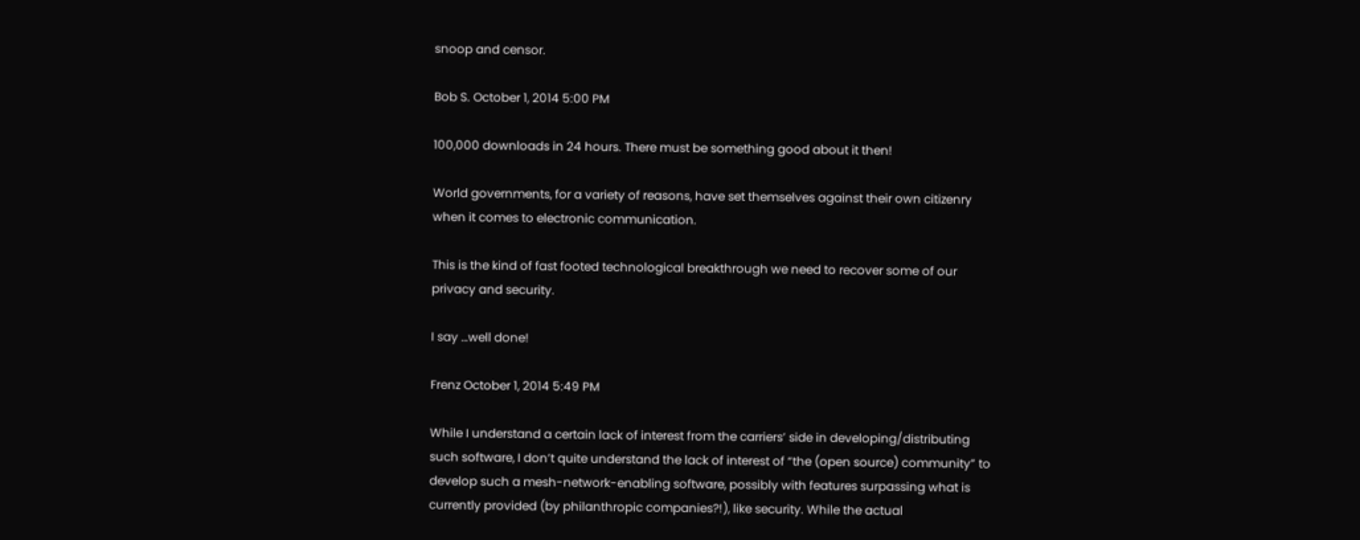snoop and censor.

Bob S. October 1, 2014 5:00 PM

100,000 downloads in 24 hours. There must be something good about it then!

World governments, for a variety of reasons, have set themselves against their own citizenry when it comes to electronic communication.

This is the kind of fast footed technological breakthrough we need to recover some of our privacy and security.

I say …well done!

Frenz October 1, 2014 5:49 PM

While I understand a certain lack of interest from the carriers’ side in developing/distributing such software, I don’t quite understand the lack of interest of “the (open source) community” to develop such a mesh-network-enabling software, possibly with features surpassing what is currently provided (by philanthropic companies?!), like security. While the actual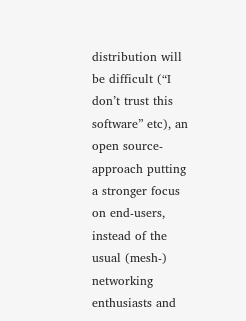distribution will be difficult (“I don’t trust this software” etc), an open source-approach putting a stronger focus on end-users, instead of the usual (mesh-) networking enthusiasts and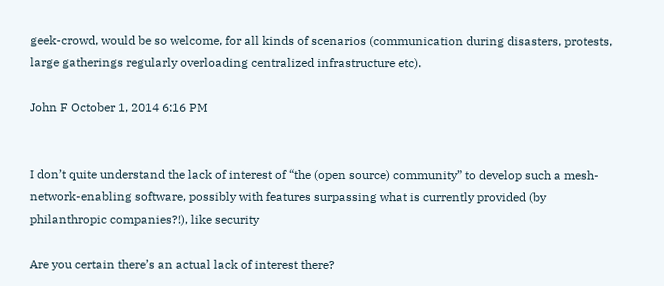geek-crowd, would be so welcome, for all kinds of scenarios (communication during disasters, protests, large gatherings regularly overloading centralized infrastructure etc).

John F October 1, 2014 6:16 PM


I don’t quite understand the lack of interest of “the (open source) community” to develop such a mesh-network-enabling software, possibly with features surpassing what is currently provided (by philanthropic companies?!), like security

Are you certain there’s an actual lack of interest there?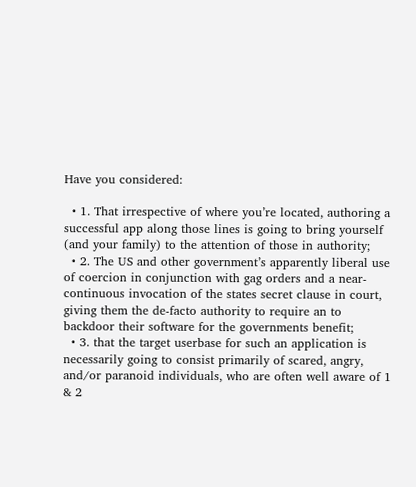Have you considered:

  • 1. That irrespective of where you’re located, authoring a successful app along those lines is going to bring yourself (and your family) to the attention of those in authority;
  • 2. The US and other government’s apparently liberal use of coercion in conjunction with gag orders and a near-continuous invocation of the states secret clause in court, giving them the de-facto authority to require an to backdoor their software for the governments benefit;
  • 3. that the target userbase for such an application is necessarily going to consist primarily of scared, angry, and/or paranoid individuals, who are often well aware of 1 & 2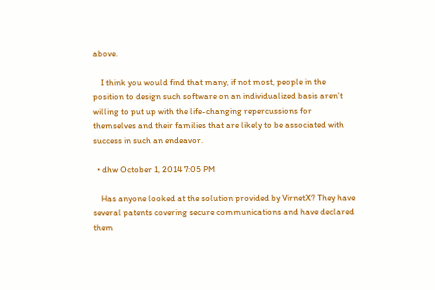above.

    I think you would find that many, if not most, people in the position to design such software on an individualized basis aren’t willing to put up with the life-changing repercussions for themselves and their families that are likely to be associated with success in such an endeavor.

  • dhw October 1, 2014 7:05 PM

    Has anyone looked at the solution provided by VirnetX? They have several patents covering secure communications and have declared them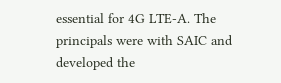essential for 4G LTE-A. The principals were with SAIC and developed the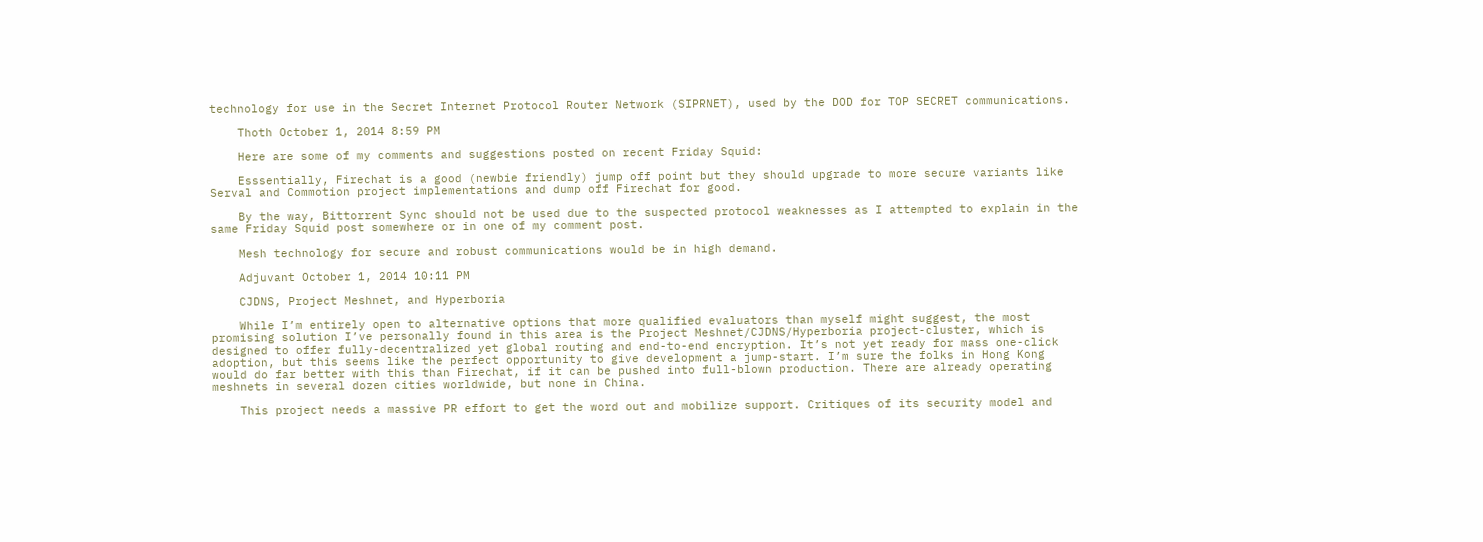technology for use in the Secret Internet Protocol Router Network (SIPRNET), used by the DOD for TOP SECRET communications.

    Thoth October 1, 2014 8:59 PM

    Here are some of my comments and suggestions posted on recent Friday Squid:

    Esssentially, Firechat is a good (newbie friendly) jump off point but they should upgrade to more secure variants like Serval and Commotion project implementations and dump off Firechat for good.

    By the way, Bittorrent Sync should not be used due to the suspected protocol weaknesses as I attempted to explain in the same Friday Squid post somewhere or in one of my comment post.

    Mesh technology for secure and robust communications would be in high demand.

    Adjuvant October 1, 2014 10:11 PM

    CJDNS, Project Meshnet, and Hyperboria

    While I’m entirely open to alternative options that more qualified evaluators than myself might suggest, the most promising solution I’ve personally found in this area is the Project Meshnet/CJDNS/Hyperboria project-cluster, which is designed to offer fully-decentralized yet global routing and end-to-end encryption. It’s not yet ready for mass one-click adoption, but this seems like the perfect opportunity to give development a jump-start. I’m sure the folks in Hong Kong would do far better with this than Firechat, if it can be pushed into full-blown production. There are already operating meshnets in several dozen cities worldwide, but none in China.

    This project needs a massive PR effort to get the word out and mobilize support. Critiques of its security model and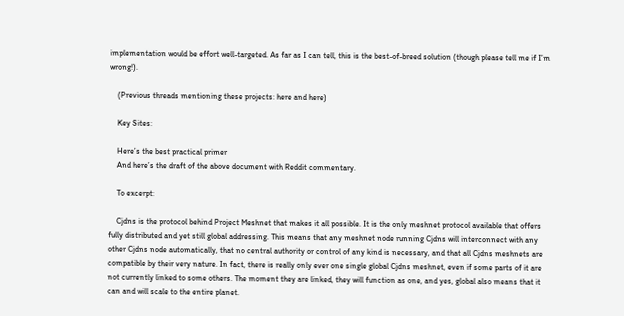implementation would be effort well-targeted. As far as I can tell, this is the best-of-breed solution (though please tell me if I’m wrong!).

    (Previous threads mentioning these projects: here and here)

    Key Sites:

    Here’s the best practical primer
    And here’s the draft of the above document with Reddit commentary.

    To excerpt:

    Cjdns is the protocol behind Project Meshnet that makes it all possible. It is the only meshnet protocol available that offers fully distributed and yet still global addressing. This means that any meshnet node running Cjdns will interconnect with any other Cjdns node automatically, that no central authority or control of any kind is necessary, and that all Cjdns meshnets are compatible by their very nature. In fact, there is really only ever one single global Cjdns meshnet, even if some parts of it are not currently linked to some others. The moment they are linked, they will function as one, and yes, global also means that it can and will scale to the entire planet.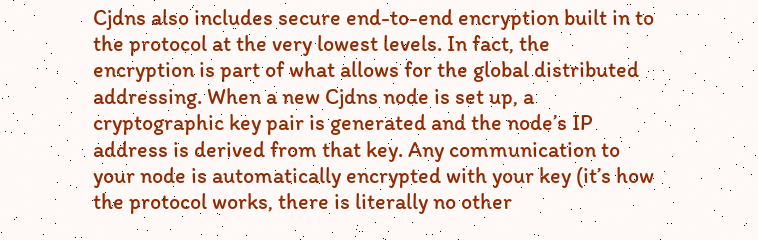Cjdns also includes secure end-to-end encryption built in to the protocol at the very lowest levels. In fact, the encryption is part of what allows for the global distributed addressing. When a new Cjdns node is set up, a cryptographic key pair is generated and the node’s IP address is derived from that key. Any communication to your node is automatically encrypted with your key (it’s how the protocol works, there is literally no other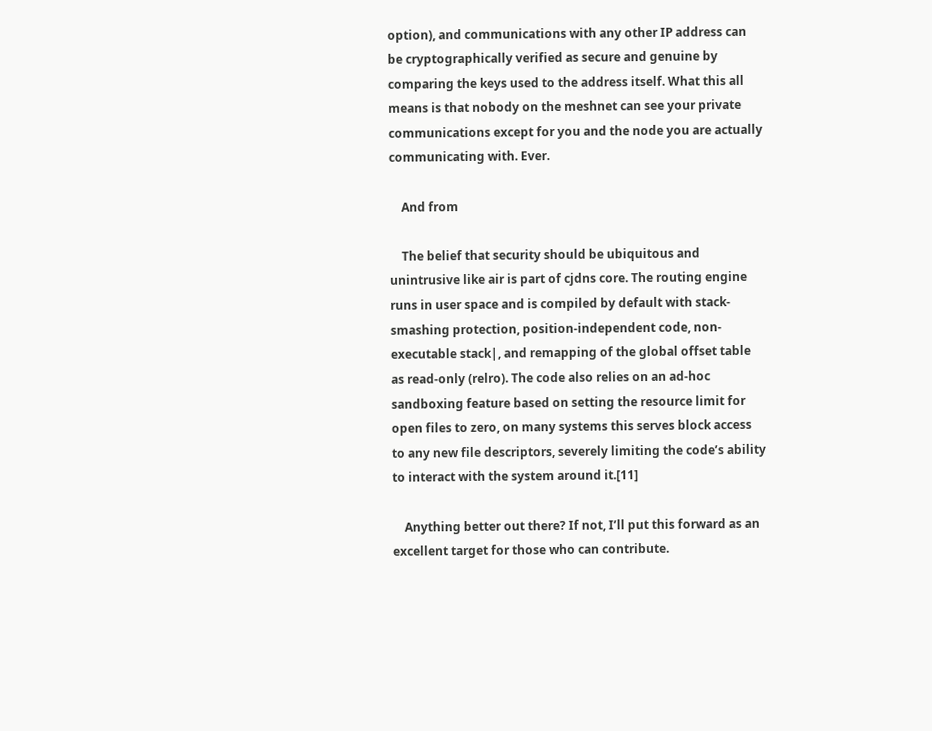option), and communications with any other IP address can be cryptographically verified as secure and genuine by comparing the keys used to the address itself. What this all means is that nobody on the meshnet can see your private communications except for you and the node you are actually communicating with. Ever.

    And from

    The belief that security should be ubiquitous and unintrusive like air is part of cjdns core. The routing engine runs in user space and is compiled by default with stack-smashing protection, position-independent code, non-executable stack|, and remapping of the global offset table as read-only (relro). The code also relies on an ad-hoc sandboxing feature based on setting the resource limit for open files to zero, on many systems this serves block access to any new file descriptors, severely limiting the code’s ability to interact with the system around it.[11]

    Anything better out there? If not, I’ll put this forward as an excellent target for those who can contribute.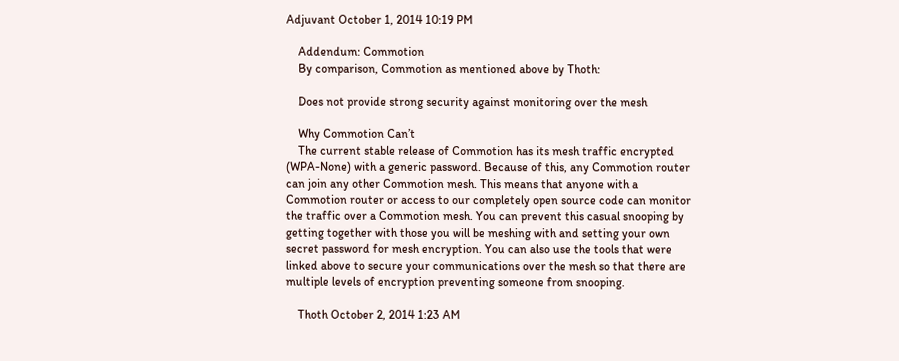Adjuvant October 1, 2014 10:19 PM

    Addendum: Commotion
    By comparison, Commotion as mentioned above by Thoth:

    Does not provide strong security against monitoring over the mesh

    Why Commotion Can’t
    The current stable release of Commotion has its mesh traffic encrypted (WPA-None) with a generic password. Because of this, any Commotion router can join any other Commotion mesh. This means that anyone with a Commotion router or access to our completely open source code can monitor the traffic over a Commotion mesh. You can prevent this casual snooping by getting together with those you will be meshing with and setting your own secret password for mesh encryption. You can also use the tools that were linked above to secure your communications over the mesh so that there are multiple levels of encryption preventing someone from snooping.

    Thoth October 2, 2014 1:23 AM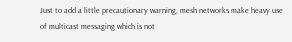Just to add a little precautionary warning, mesh networks make heavy use of multicast messaging which is not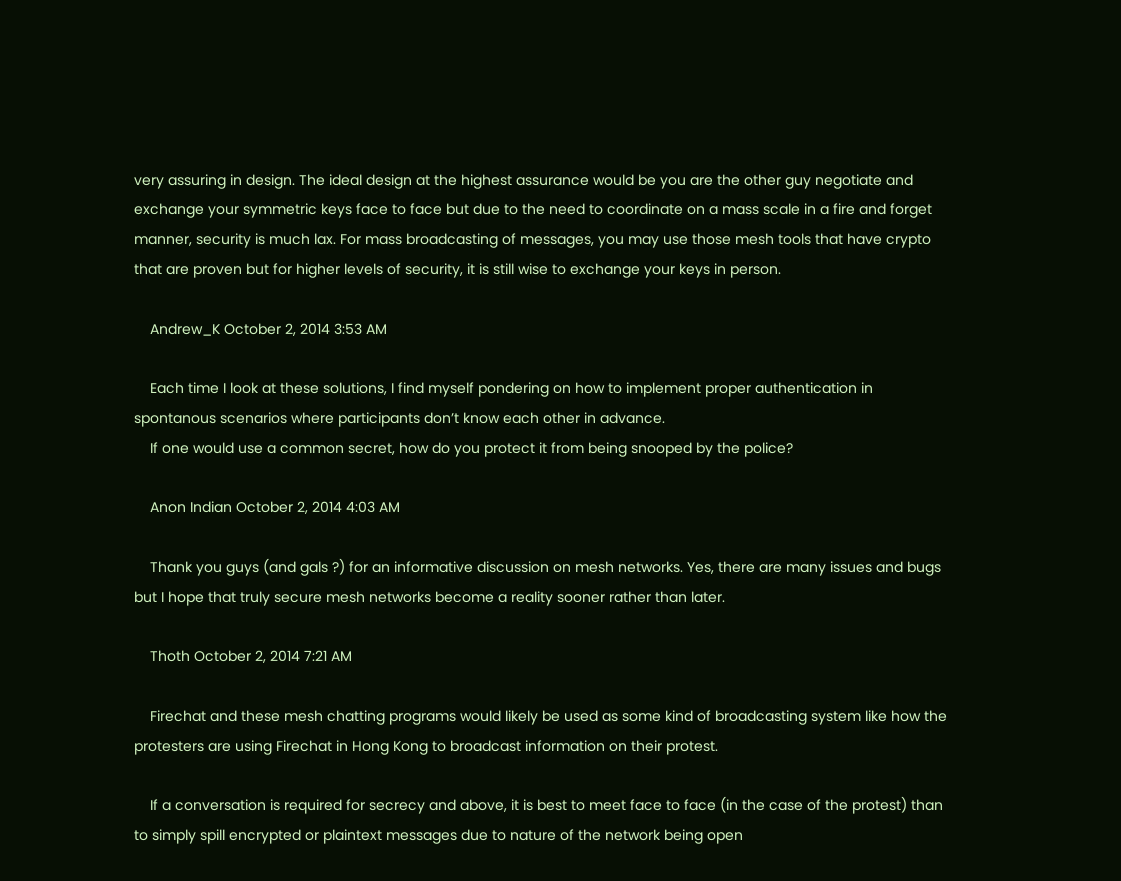very assuring in design. The ideal design at the highest assurance would be you are the other guy negotiate and exchange your symmetric keys face to face but due to the need to coordinate on a mass scale in a fire and forget manner, security is much lax. For mass broadcasting of messages, you may use those mesh tools that have crypto that are proven but for higher levels of security, it is still wise to exchange your keys in person.

    Andrew_K October 2, 2014 3:53 AM

    Each time I look at these solutions, I find myself pondering on how to implement proper authentication in spontanous scenarios where participants don’t know each other in advance.
    If one would use a common secret, how do you protect it from being snooped by the police?

    Anon Indian October 2, 2014 4:03 AM

    Thank you guys (and gals ?) for an informative discussion on mesh networks. Yes, there are many issues and bugs but I hope that truly secure mesh networks become a reality sooner rather than later.

    Thoth October 2, 2014 7:21 AM

    Firechat and these mesh chatting programs would likely be used as some kind of broadcasting system like how the protesters are using Firechat in Hong Kong to broadcast information on their protest.

    If a conversation is required for secrecy and above, it is best to meet face to face (in the case of the protest) than to simply spill encrypted or plaintext messages due to nature of the network being open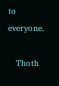to everyone.

    Thoth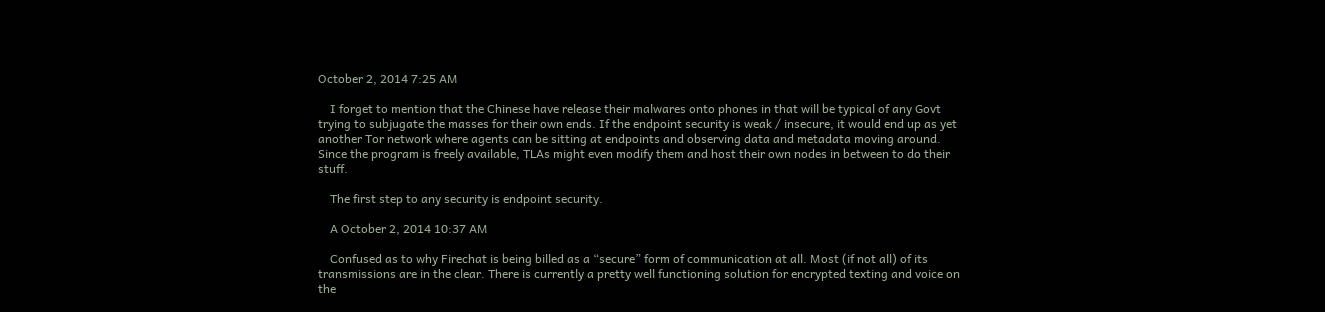October 2, 2014 7:25 AM

    I forget to mention that the Chinese have release their malwares onto phones in that will be typical of any Govt trying to subjugate the masses for their own ends. If the endpoint security is weak / insecure, it would end up as yet another Tor network where agents can be sitting at endpoints and observing data and metadata moving around. Since the program is freely available, TLAs might even modify them and host their own nodes in between to do their stuff.

    The first step to any security is endpoint security.

    A October 2, 2014 10:37 AM

    Confused as to why Firechat is being billed as a “secure” form of communication at all. Most (if not all) of its transmissions are in the clear. There is currently a pretty well functioning solution for encrypted texting and voice on the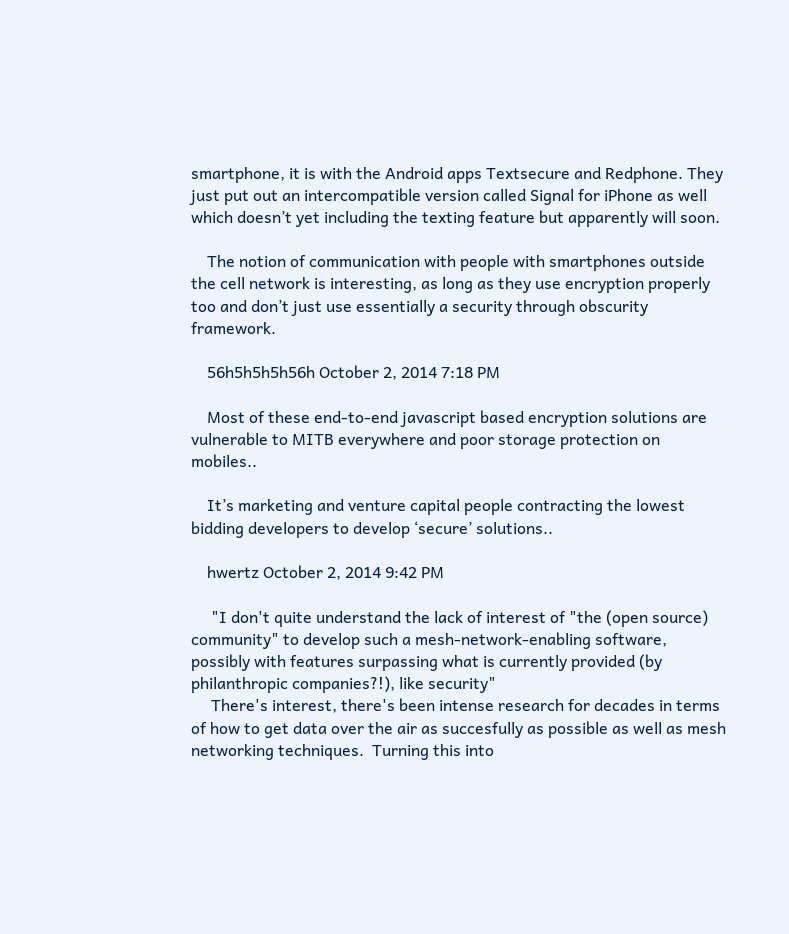smartphone, it is with the Android apps Textsecure and Redphone. They just put out an intercompatible version called Signal for iPhone as well which doesn’t yet including the texting feature but apparently will soon.

    The notion of communication with people with smartphones outside the cell network is interesting, as long as they use encryption properly too and don’t just use essentially a security through obscurity framework.

    56h5h5h5h56h October 2, 2014 7:18 PM

    Most of these end-to-end javascript based encryption solutions are vulnerable to MITB everywhere and poor storage protection on mobiles..

    It’s marketing and venture capital people contracting the lowest bidding developers to develop ‘secure’ solutions..

    hwertz October 2, 2014 9:42 PM

     "I don't quite understand the lack of interest of "the (open source) community" to develop such a mesh-network-enabling software, possibly with features surpassing what is currently provided (by philanthropic companies?!), like security"
     There's interest, there's been intense research for decades in terms of how to get data over the air as succesfully as possible as well as mesh networking techniques.  Turning this into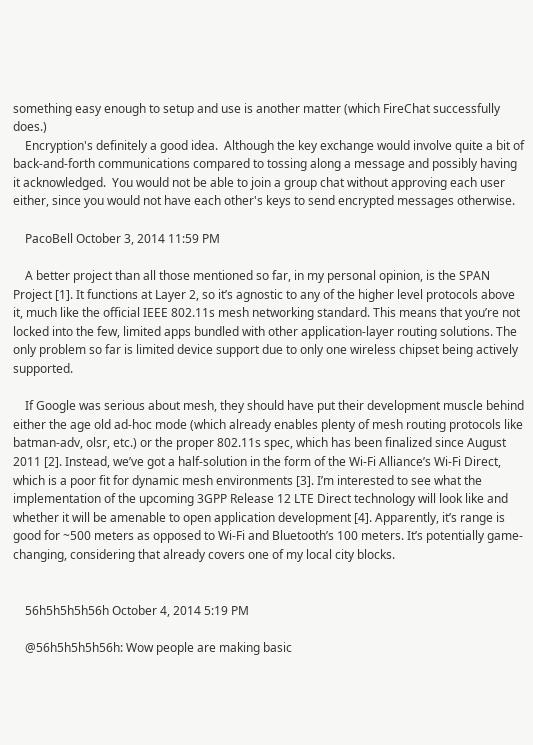something easy enough to setup and use is another matter (which FireChat successfully does.)
    Encryption's definitely a good idea.  Although the key exchange would involve quite a bit of back-and-forth communications compared to tossing along a message and possibly having it acknowledged.  You would not be able to join a group chat without approving each user either, since you would not have each other's keys to send encrypted messages otherwise.

    PacoBell October 3, 2014 11:59 PM

    A better project than all those mentioned so far, in my personal opinion, is the SPAN Project [1]. It functions at Layer 2, so it’s agnostic to any of the higher level protocols above it, much like the official IEEE 802.11s mesh networking standard. This means that you’re not locked into the few, limited apps bundled with other application-layer routing solutions. The only problem so far is limited device support due to only one wireless chipset being actively supported.

    If Google was serious about mesh, they should have put their development muscle behind either the age old ad-hoc mode (which already enables plenty of mesh routing protocols like batman-adv, olsr, etc.) or the proper 802.11s spec, which has been finalized since August 2011 [2]. Instead, we’ve got a half-solution in the form of the Wi-Fi Alliance’s Wi-Fi Direct, which is a poor fit for dynamic mesh environments [3]. I’m interested to see what the implementation of the upcoming 3GPP Release 12 LTE Direct technology will look like and whether it will be amenable to open application development [4]. Apparently, it’s range is good for ~500 meters as opposed to Wi-Fi and Bluetooth’s 100 meters. It’s potentially game-changing, considering that already covers one of my local city blocks.


    56h5h5h5h56h October 4, 2014 5:19 PM

    @56h5h5h5h56h: Wow people are making basic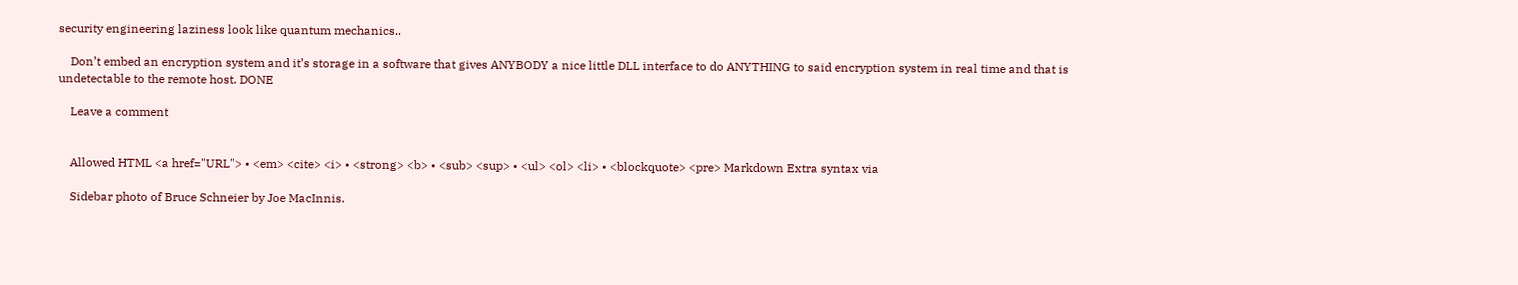security engineering laziness look like quantum mechanics..

    Don’t embed an encryption system and it’s storage in a software that gives ANYBODY a nice little DLL interface to do ANYTHING to said encryption system in real time and that is undetectable to the remote host. DONE

    Leave a comment


    Allowed HTML <a href="URL"> • <em> <cite> <i> • <strong> <b> • <sub> <sup> • <ul> <ol> <li> • <blockquote> <pre> Markdown Extra syntax via

    Sidebar photo of Bruce Schneier by Joe MacInnis.